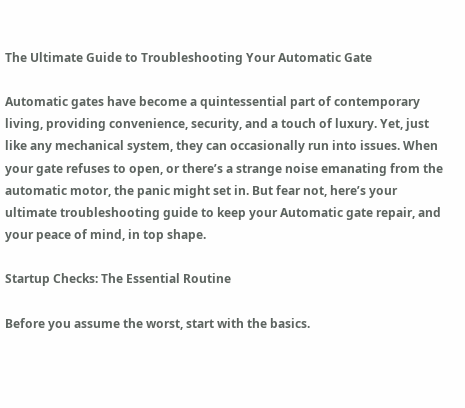The Ultimate Guide to Troubleshooting Your Automatic Gate

Automatic gates have become a quintessential part of contemporary living, providing convenience, security, and a touch of luxury. Yet, just like any mechanical system, they can occasionally run into issues. When your gate refuses to open, or there’s a strange noise emanating from the automatic motor, the panic might set in. But fear not, here’s your ultimate troubleshooting guide to keep your Automatic gate repair, and your peace of mind, in top shape.

Startup Checks: The Essential Routine

Before you assume the worst, start with the basics.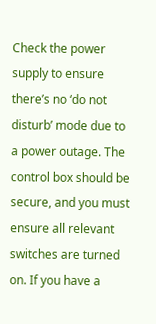Check the power supply to ensure there’s no ‘do not disturb’ mode due to a power outage. The control box should be secure, and you must ensure all relevant switches are turned on. If you have a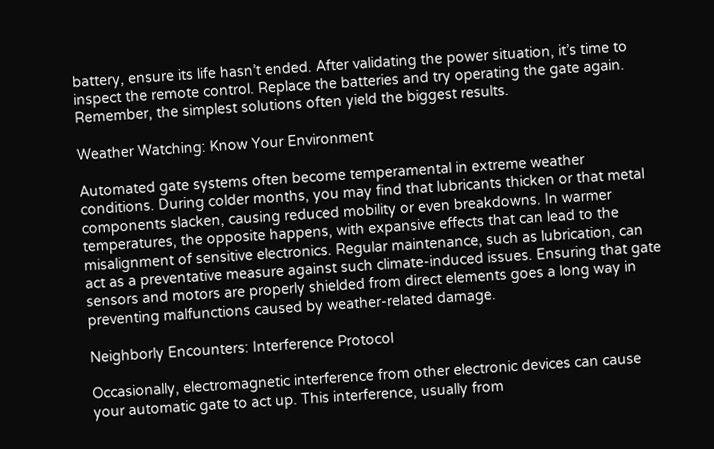battery, ensure its life hasn’t ended. After validating the power situation, it’s time to inspect the remote control. Replace the batteries and try operating the gate again. Remember, the simplest solutions often yield the biggest results.

Weather Watching: Know Your Environment

Automated gate systems often become temperamental in extreme weather conditions. During colder months, you may find that lubricants thicken or that metal components slacken, causing reduced mobility or even breakdowns. In warmer temperatures, the opposite happens, with expansive effects that can lead to the misalignment of sensitive electronics. Regular maintenance, such as lubrication, can act as a preventative measure against such climate-induced issues. Ensuring that gate sensors and motors are properly shielded from direct elements goes a long way in preventing malfunctions caused by weather-related damage.

Neighborly Encounters: Interference Protocol

Occasionally, electromagnetic interference from other electronic devices can cause your automatic gate to act up. This interference, usually from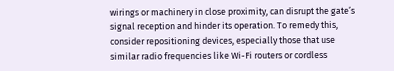wirings or machinery in close proximity, can disrupt the gate’s signal reception and hinder its operation. To remedy this, consider repositioning devices, especially those that use similar radio frequencies like Wi-Fi routers or cordless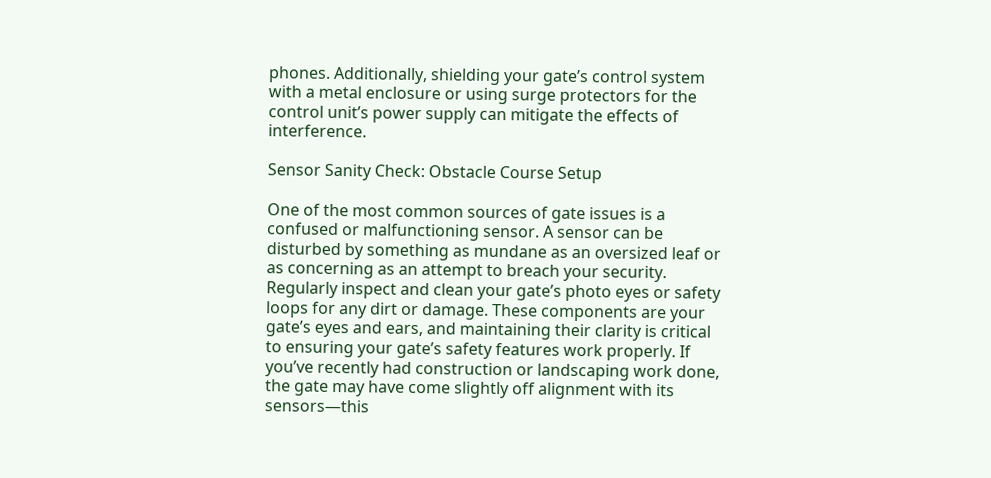phones. Additionally, shielding your gate’s control system with a metal enclosure or using surge protectors for the control unit’s power supply can mitigate the effects of interference.

Sensor Sanity Check: Obstacle Course Setup

One of the most common sources of gate issues is a confused or malfunctioning sensor. A sensor can be disturbed by something as mundane as an oversized leaf or as concerning as an attempt to breach your security. Regularly inspect and clean your gate’s photo eyes or safety loops for any dirt or damage. These components are your gate’s eyes and ears, and maintaining their clarity is critical to ensuring your gate’s safety features work properly. If you’ve recently had construction or landscaping work done, the gate may have come slightly off alignment with its sensors—this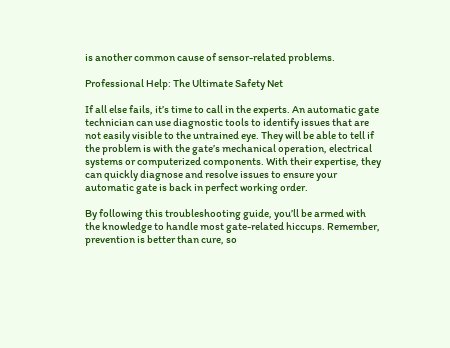is another common cause of sensor-related problems.

Professional Help: The Ultimate Safety Net

If all else fails, it’s time to call in the experts. An automatic gate technician can use diagnostic tools to identify issues that are not easily visible to the untrained eye. They will be able to tell if the problem is with the gate’s mechanical operation, electrical systems or computerized components. With their expertise, they can quickly diagnose and resolve issues to ensure your automatic gate is back in perfect working order.

By following this troubleshooting guide, you’ll be armed with the knowledge to handle most gate-related hiccups. Remember, prevention is better than cure, so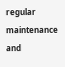regular maintenance and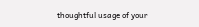thoughtful usage of your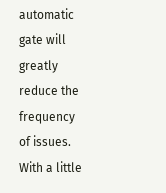automatic gate will greatly reduce the frequency of issues. With a little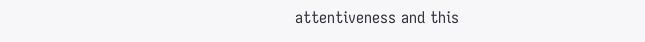attentiveness and this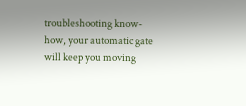troubleshooting know-how, your automatic gate will keep you moving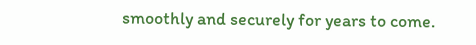smoothly and securely for years to come.